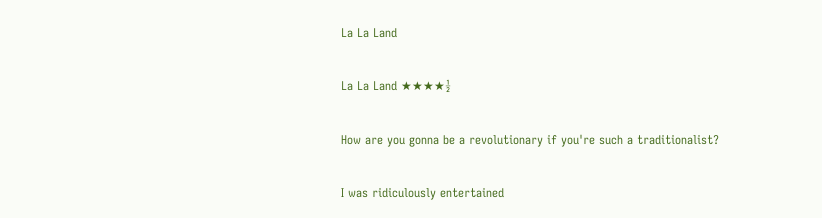La La Land

La La Land ★★★★½

How are you gonna be a revolutionary if you're such a traditionalist?

I was ridiculously entertained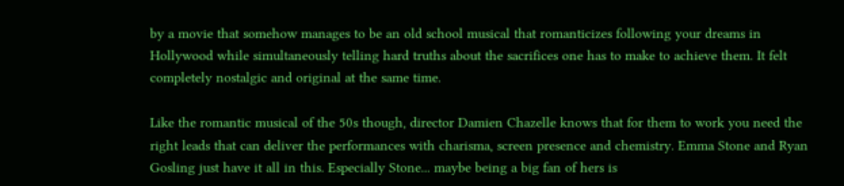by a movie that somehow manages to be an old school musical that romanticizes following your dreams in Hollywood while simultaneously telling hard truths about the sacrifices one has to make to achieve them. It felt completely nostalgic and original at the same time.

Like the romantic musical of the 50s though, director Damien Chazelle knows that for them to work you need the right leads that can deliver the performances with charisma, screen presence and chemistry. Emma Stone and Ryan Gosling just have it all in this. Especially Stone... maybe being a big fan of hers is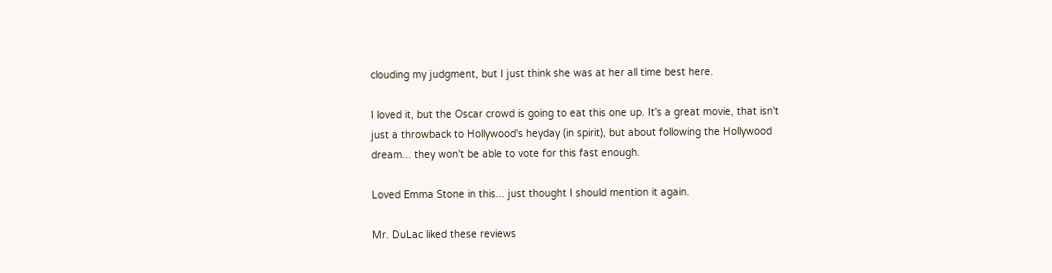clouding my judgment, but I just think she was at her all time best here.

I loved it, but the Oscar crowd is going to eat this one up. It's a great movie, that isn't just a throwback to Hollywood's heyday (in spirit), but about following the Hollywood dream... they won't be able to vote for this fast enough.

Loved Emma Stone in this... just thought I should mention it again.

Mr. DuLac liked these reviews